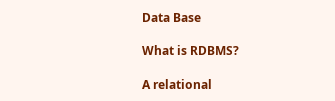Data Base

What is RDBMS?

A relational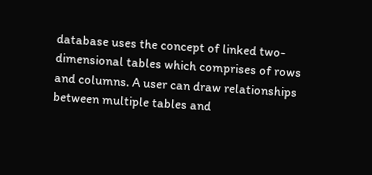database uses the concept of linked two-dimensional tables which comprises of rows  and columns. A user can draw relationships between multiple tables and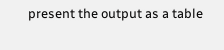present the output as a table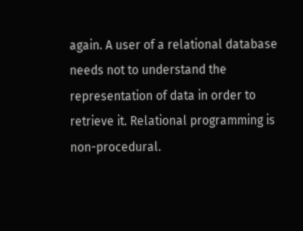again. A user of a relational database needs not to understand the representation of data in order to retrieve it. Relational programming is non-procedural.